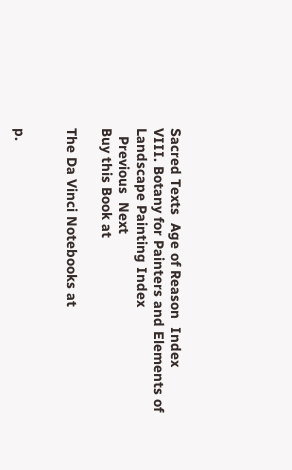Sacred Texts  Age of Reason  Index
VIII. Botany for Painters and Elements of Landscape Painting Index
  Previous  Next
Buy this Book at

The Da Vinci Notebooks at


p.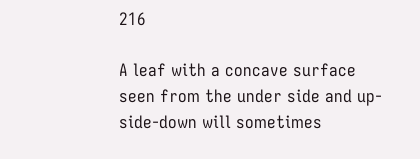216

A leaf with a concave surface seen from the under side and up-side-down will sometimes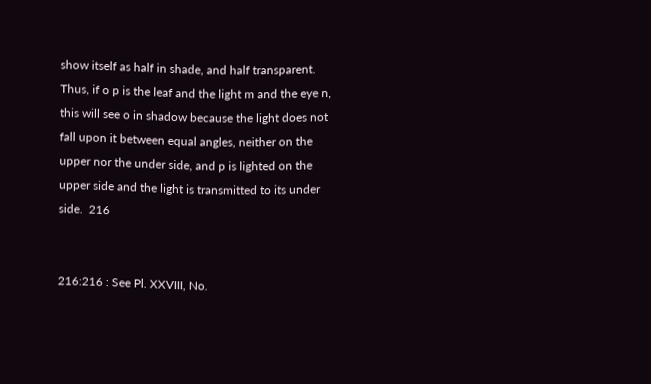show itself as half in shade, and half transparent. Thus, if o p is the leaf and the light m and the eye n, this will see o in shadow because the light does not fall upon it between equal angles, neither on the upper nor the under side, and p is lighted on the upper side and the light is transmitted to its under side.  216


216:216 : See Pl. XXVIII, No.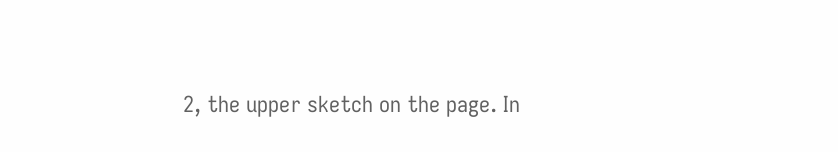2, the upper sketch on the page. In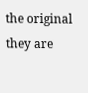the original they are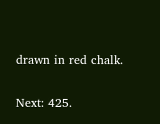drawn in red chalk.

Next: 425.